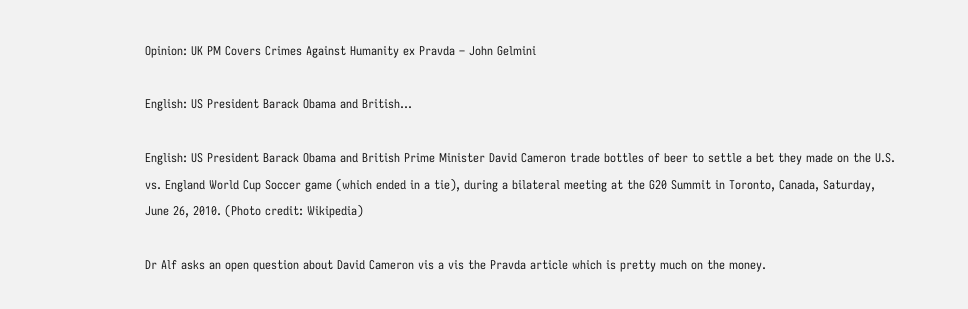Opinion: UK PM Covers Crimes Against Humanity ex Pravda – John Gelmini

English: US President Barack Obama and British...

English: US President Barack Obama and British Prime Minister David Cameron trade bottles of beer to settle a bet they made on the U.S. vs. England World Cup Soccer game (which ended in a tie), during a bilateral meeting at the G20 Summit in Toronto, Canada, Saturday, June 26, 2010. (Photo credit: Wikipedia)

Dr Alf asks an open question about David Cameron vis a vis the Pravda article which is pretty much on the money.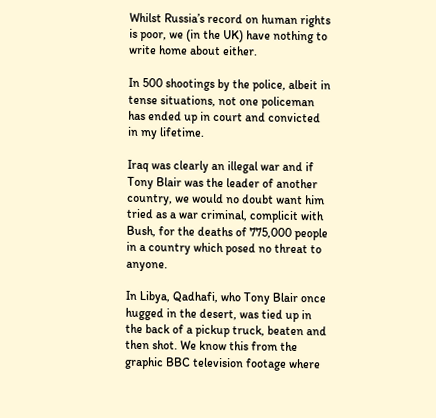Whilst Russia’s record on human rights is poor, we (in the UK) have nothing to write home about either.

In 500 shootings by the police, albeit in tense situations, not one policeman has ended up in court and convicted in my lifetime.

Iraq was clearly an illegal war and if Tony Blair was the leader of another country, we would no doubt want him tried as a war criminal, complicit with Bush, for the deaths of 775,000 people in a country which posed no threat to anyone.

In Libya, Qadhafi, who Tony Blair once hugged in the desert, was tied up in the back of a pickup truck, beaten and then shot. We know this from the graphic BBC television footage where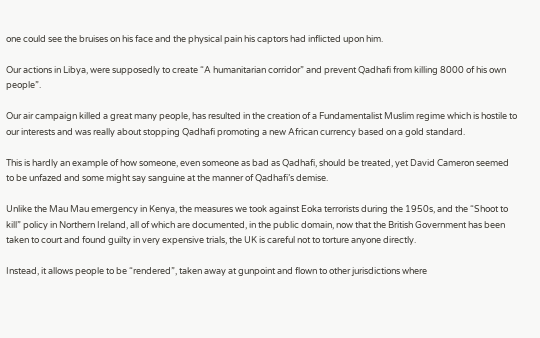one could see the bruises on his face and the physical pain his captors had inflicted upon him.

Our actions in Libya, were supposedly to create “A humanitarian corridor” and prevent Qadhafi from killing 8000 of his own people”.

Our air campaign killed a great many people, has resulted in the creation of a Fundamentalist Muslim regime which is hostile to our interests and was really about stopping Qadhafi promoting a new African currency based on a gold standard.

This is hardly an example of how someone, even someone as bad as Qadhafi, should be treated, yet David Cameron seemed to be unfazed and some might say sanguine at the manner of Qadhafi’s demise.

Unlike the Mau Mau emergency in Kenya, the measures we took against Eoka terrorists during the 1950s, and the “Shoot to kill” policy in Northern Ireland, all of which are documented, in the public domain, now that the British Government has been taken to court and found guilty in very expensive trials, the UK is careful not to torture anyone directly.

Instead, it allows people to be “rendered”, taken away at gunpoint and flown to other jurisdictions where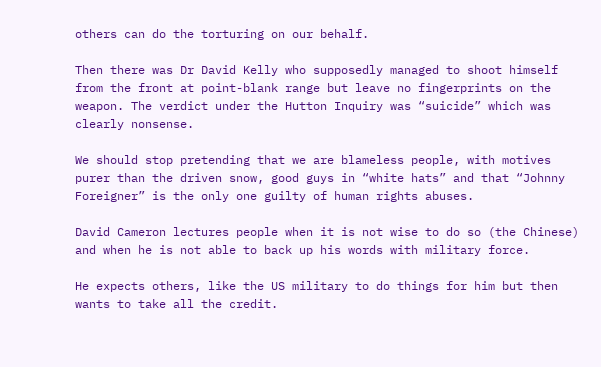others can do the torturing on our behalf.

Then there was Dr David Kelly who supposedly managed to shoot himself from the front at point-blank range but leave no fingerprints on the weapon. The verdict under the Hutton Inquiry was “suicide” which was clearly nonsense.

We should stop pretending that we are blameless people, with motives purer than the driven snow, good guys in “white hats” and that “Johnny Foreigner” is the only one guilty of human rights abuses.

David Cameron lectures people when it is not wise to do so (the Chinese) and when he is not able to back up his words with military force.

He expects others, like the US military to do things for him but then wants to take all the credit.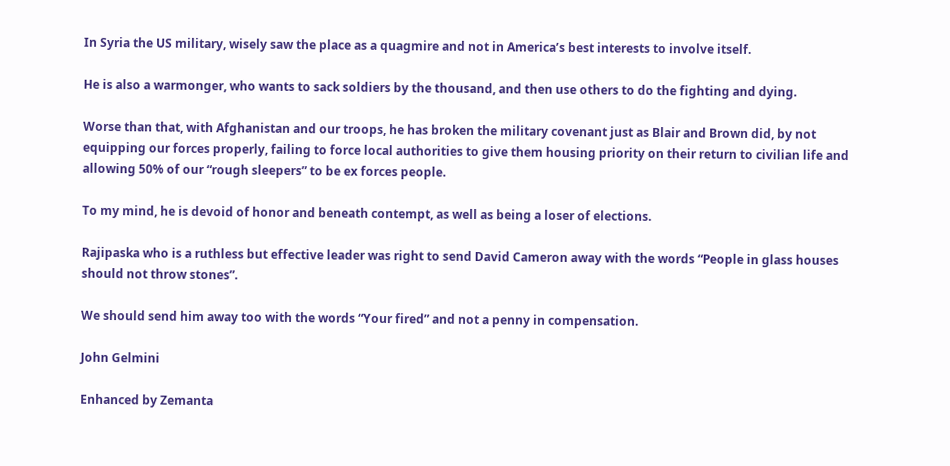In Syria the US military, wisely saw the place as a quagmire and not in America’s best interests to involve itself.

He is also a warmonger, who wants to sack soldiers by the thousand, and then use others to do the fighting and dying.

Worse than that, with Afghanistan and our troops, he has broken the military covenant just as Blair and Brown did, by not equipping our forces properly, failing to force local authorities to give them housing priority on their return to civilian life and allowing 50% of our “rough sleepers” to be ex forces people.

To my mind, he is devoid of honor and beneath contempt, as well as being a loser of elections.

Rajipaska who is a ruthless but effective leader was right to send David Cameron away with the words “People in glass houses should not throw stones”.

We should send him away too with the words “Your fired” and not a penny in compensation.

John Gelmini

Enhanced by Zemanta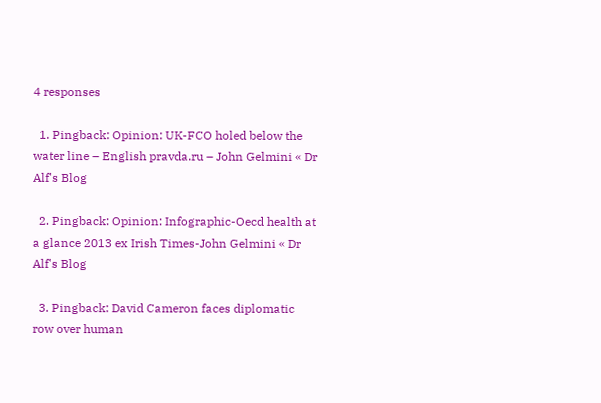4 responses

  1. Pingback: Opinion: UK-FCO holed below the water line – English pravda.ru – John Gelmini « Dr Alf's Blog

  2. Pingback: Opinion: Infographic-Oecd health at a glance 2013 ex Irish Times-John Gelmini « Dr Alf's Blog

  3. Pingback: David Cameron faces diplomatic row over human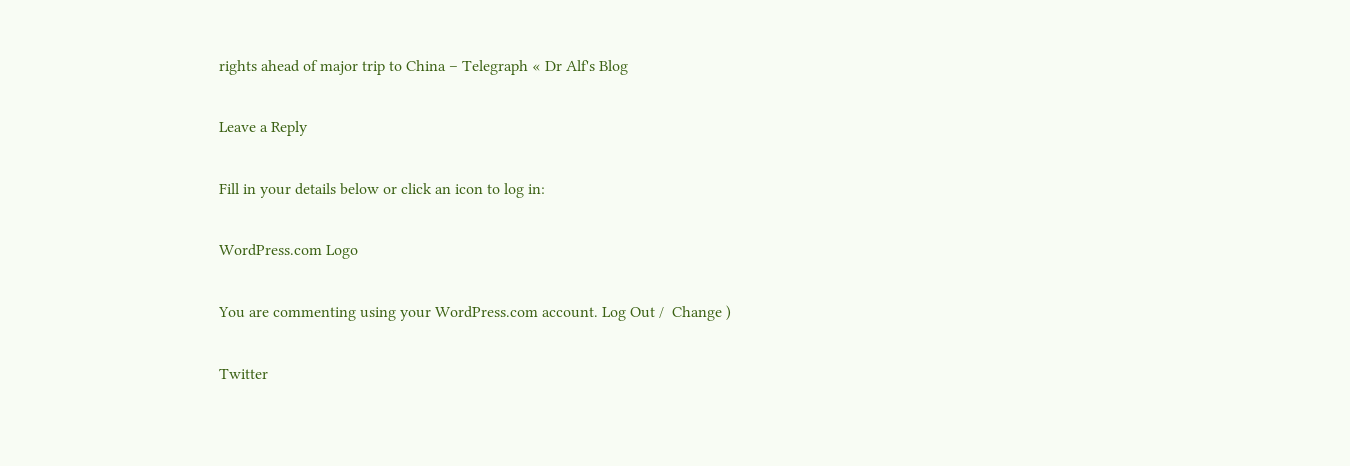rights ahead of major trip to China – Telegraph « Dr Alf's Blog

Leave a Reply

Fill in your details below or click an icon to log in:

WordPress.com Logo

You are commenting using your WordPress.com account. Log Out /  Change )

Twitter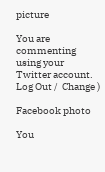picture

You are commenting using your Twitter account. Log Out /  Change )

Facebook photo

You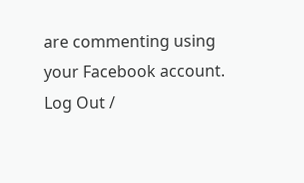are commenting using your Facebook account. Log Out /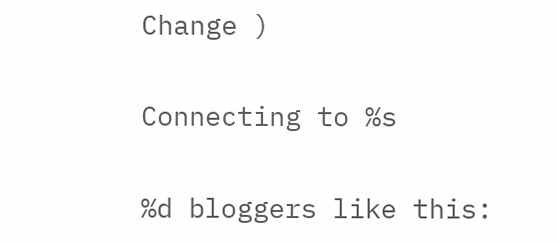Change )

Connecting to %s

%d bloggers like this: